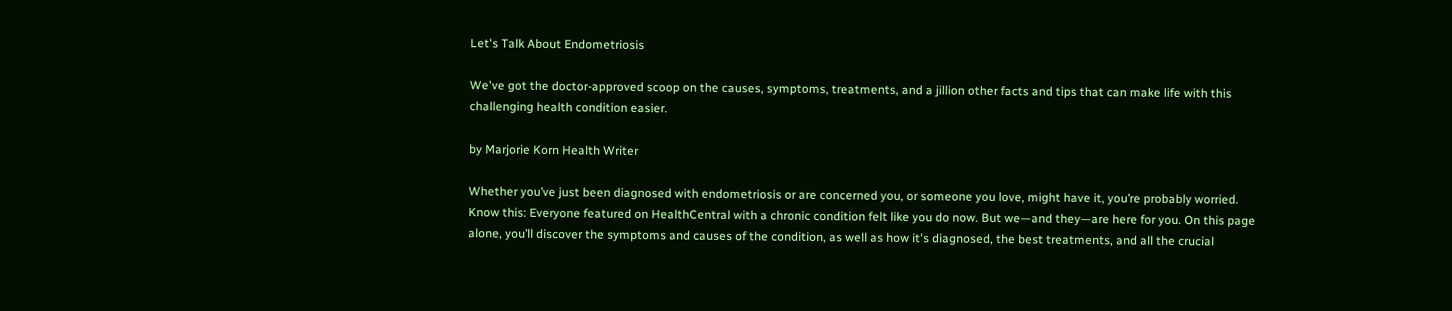Let's Talk About Endometriosis

We've got the doctor-approved scoop on the causes, symptoms, treatments, and a jillion other facts and tips that can make life with this challenging health condition easier.

by Marjorie Korn Health Writer

Whether you’ve just been diagnosed with endometriosis or are concerned you, or someone you love, might have it, you’re probably worried. Know this: Everyone featured on HealthCentral with a chronic condition felt like you do now. But we—and they—are here for you. On this page alone, you’ll discover the symptoms and causes of the condition, as well as how it's diagnosed, the best treatments, and all the crucial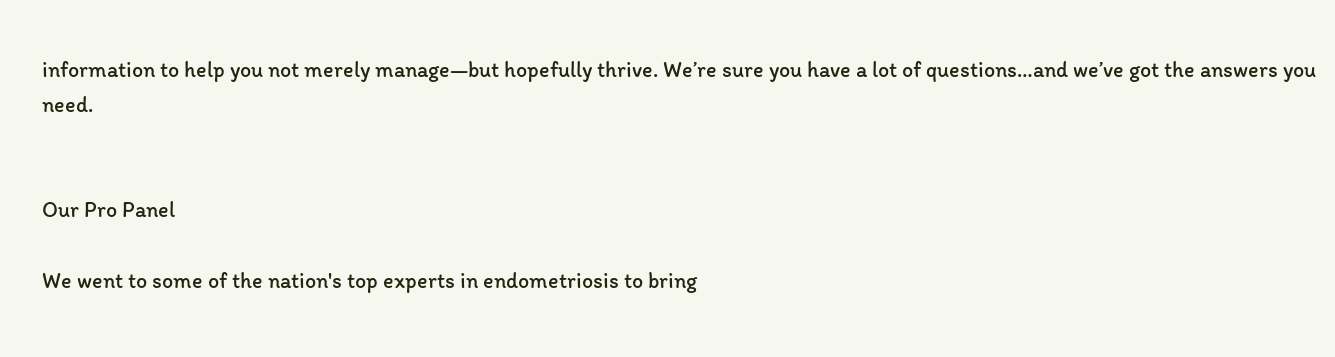information to help you not merely manage—but hopefully thrive. We’re sure you have a lot of questions…and we’ve got the answers you need.


Our Pro Panel

We went to some of the nation's top experts in endometriosis to bring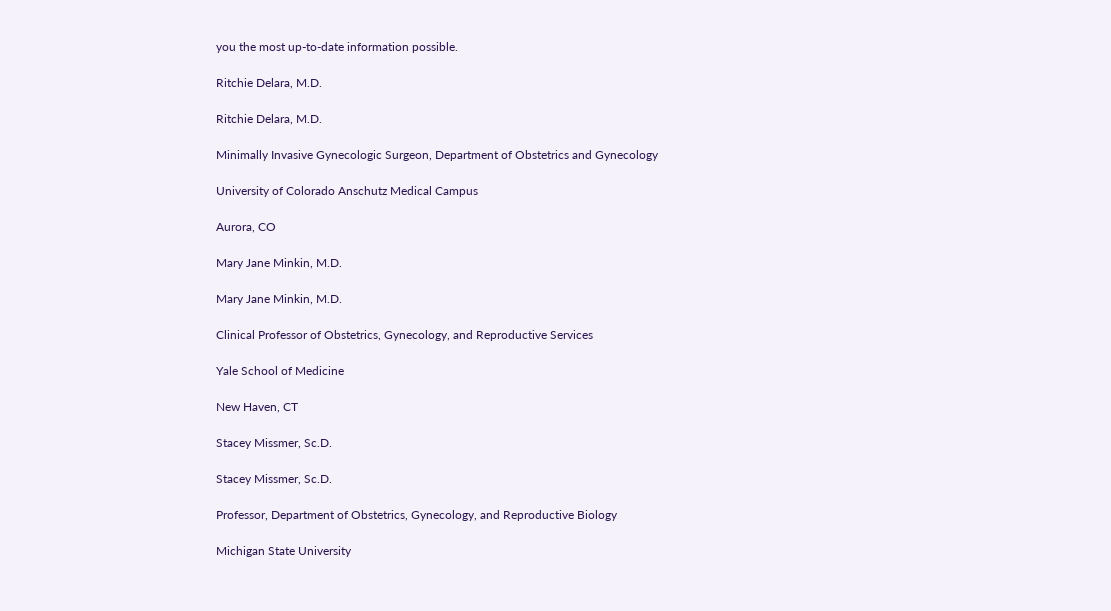you the most up-to-date information possible.

Ritchie Delara, M.D.

Ritchie Delara, M.D.

Minimally Invasive Gynecologic Surgeon, Department of Obstetrics and Gynecology

University of Colorado Anschutz Medical Campus

Aurora, CO

Mary Jane Minkin, M.D.

Mary Jane Minkin, M.D.

Clinical Professor of Obstetrics, Gynecology, and Reproductive Services

Yale School of Medicine

New Haven, CT

Stacey Missmer, Sc.D.

Stacey Missmer, Sc.D.

Professor, Department of Obstetrics, Gynecology, and Reproductive Biology

Michigan State University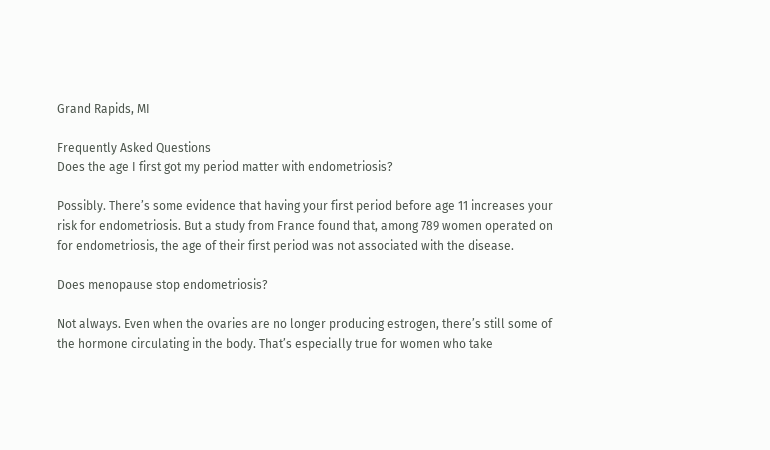Grand Rapids, MI

Frequently Asked Questions
Does the age I first got my period matter with endometriosis?

Possibly. There’s some evidence that having your first period before age 11 increases your risk for endometriosis. But a study from France found that, among 789 women operated on for endometriosis, the age of their first period was not associated with the disease.

Does menopause stop endometriosis?

Not always. Even when the ovaries are no longer producing estrogen, there’s still some of the hormone circulating in the body. That’s especially true for women who take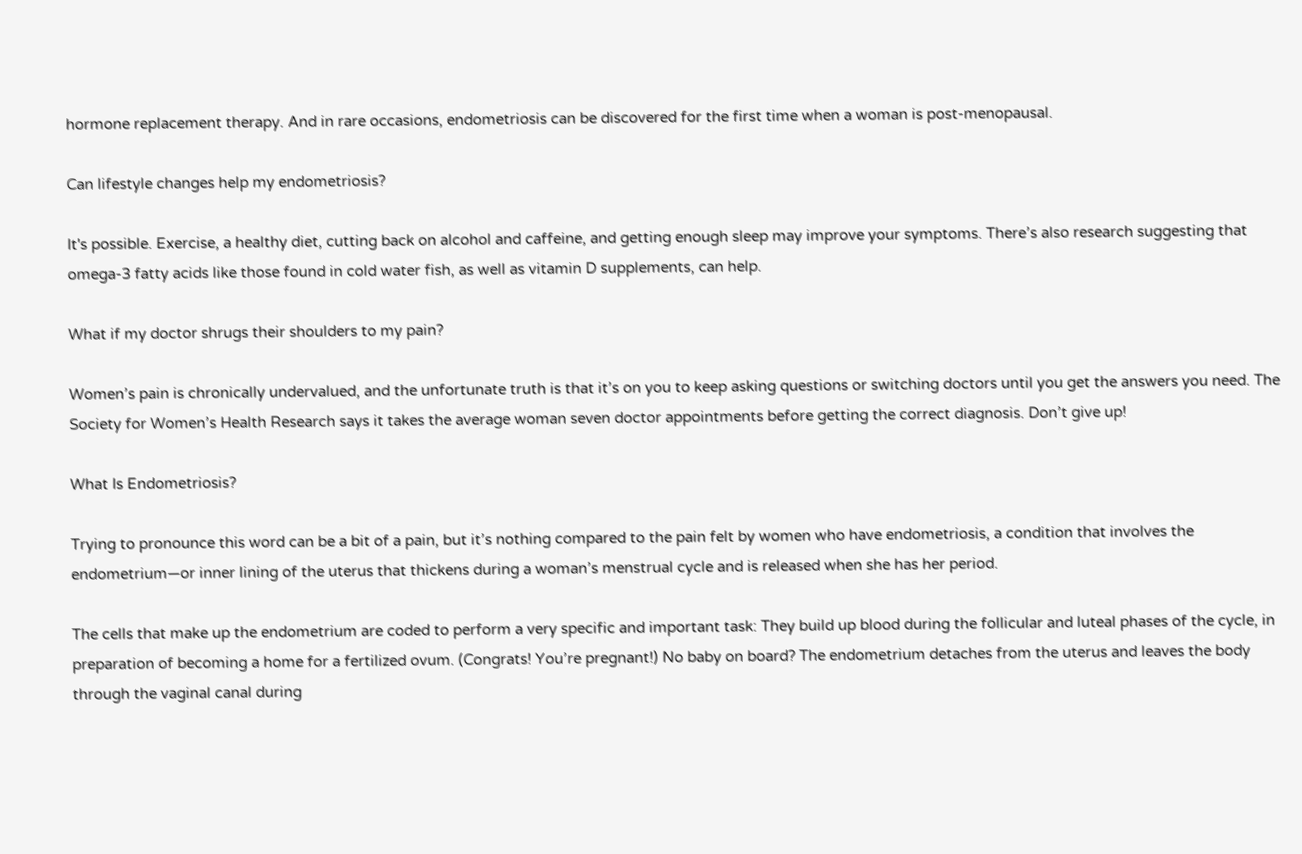hormone replacement therapy. And in rare occasions, endometriosis can be discovered for the first time when a woman is post-menopausal.

Can lifestyle changes help my endometriosis?

It's possible. Exercise, a healthy diet, cutting back on alcohol and caffeine, and getting enough sleep may improve your symptoms. There’s also research suggesting that omega-3 fatty acids like those found in cold water fish, as well as vitamin D supplements, can help.

What if my doctor shrugs their shoulders to my pain?

Women’s pain is chronically undervalued, and the unfortunate truth is that it’s on you to keep asking questions or switching doctors until you get the answers you need. The Society for Women’s Health Research says it takes the average woman seven doctor appointments before getting the correct diagnosis. Don’t give up!

What Is Endometriosis?

Trying to pronounce this word can be a bit of a pain, but it’s nothing compared to the pain felt by women who have endometriosis, a condition that involves the endometrium—or inner lining of the uterus that thickens during a woman’s menstrual cycle and is released when she has her period.

The cells that make up the endometrium are coded to perform a very specific and important task: They build up blood during the follicular and luteal phases of the cycle, in preparation of becoming a home for a fertilized ovum. (Congrats! You’re pregnant!) No baby on board? The endometrium detaches from the uterus and leaves the body through the vaginal canal during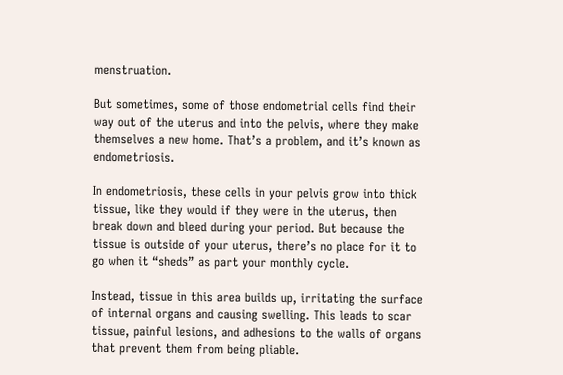menstruation.

But sometimes, some of those endometrial cells find their way out of the uterus and into the pelvis, where they make themselves a new home. That’s a problem, and it’s known as endometriosis.

In endometriosis, these cells in your pelvis grow into thick tissue, like they would if they were in the uterus, then break down and bleed during your period. But because the tissue is outside of your uterus, there’s no place for it to go when it “sheds” as part your monthly cycle.

Instead, tissue in this area builds up, irritating the surface of internal organs and causing swelling. This leads to scar tissue, painful lesions, and adhesions to the walls of organs that prevent them from being pliable.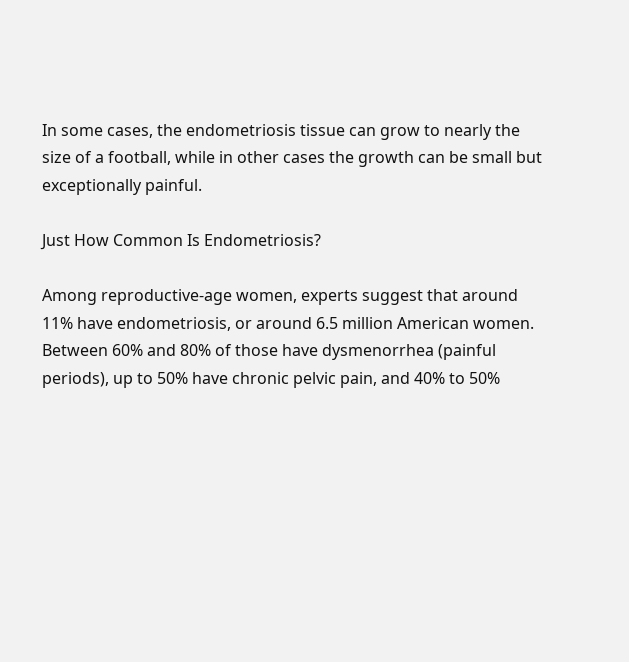In some cases, the endometriosis tissue can grow to nearly the size of a football, while in other cases the growth can be small but exceptionally painful.

Just How Common Is Endometriosis?

Among reproductive-age women, experts suggest that around 11% have endometriosis, or around 6.5 million American women. Between 60% and 80% of those have dysmenorrhea (painful periods), up to 50% have chronic pelvic pain, and 40% to 50%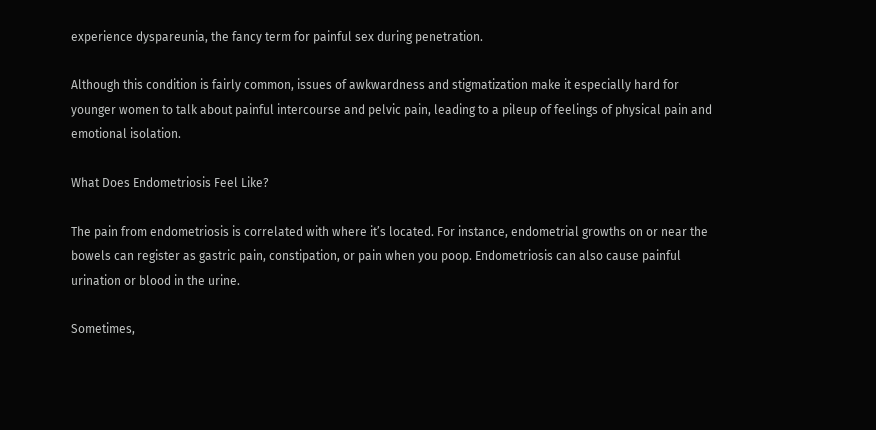experience dyspareunia, the fancy term for painful sex during penetration.

Although this condition is fairly common, issues of awkwardness and stigmatization make it especially hard for younger women to talk about painful intercourse and pelvic pain, leading to a pileup of feelings of physical pain and emotional isolation.

What Does Endometriosis Feel Like?

The pain from endometriosis is correlated with where it’s located. For instance, endometrial growths on or near the bowels can register as gastric pain, constipation, or pain when you poop. Endometriosis can also cause painful urination or blood in the urine.

Sometimes,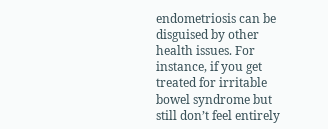endometriosis can be disguised by other health issues. For instance, if you get treated for irritable bowel syndrome but still don’t feel entirely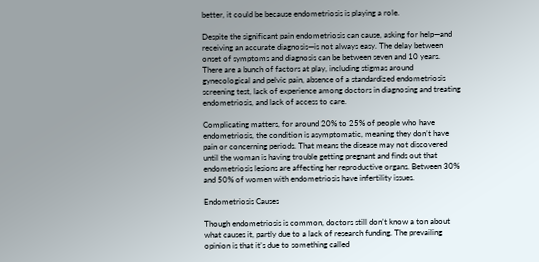better, it could be because endometriosis is playing a role.

Despite the significant pain endometriosis can cause, asking for help—and receiving an accurate diagnosis—is not always easy. The delay between onset of symptoms and diagnosis can be between seven and 10 years. There are a bunch of factors at play, including stigmas around gynecological and pelvic pain, absence of a standardized endometriosis screening test, lack of experience among doctors in diagnosing and treating endometriosis, and lack of access to care.

Complicating matters, for around 20% to 25% of people who have endometriosis, the condition is asymptomatic, meaning they don’t have pain or concerning periods. That means the disease may not discovered until the woman is having trouble getting pregnant and finds out that endometriosis lesions are affecting her reproductive organs. Between 30% and 50% of women with endometriosis have infertility issues.

Endometriosis Causes

Though endometriosis is common, doctors still don’t know a ton about what causes it, partly due to a lack of research funding. The prevailing opinion is that it’s due to something called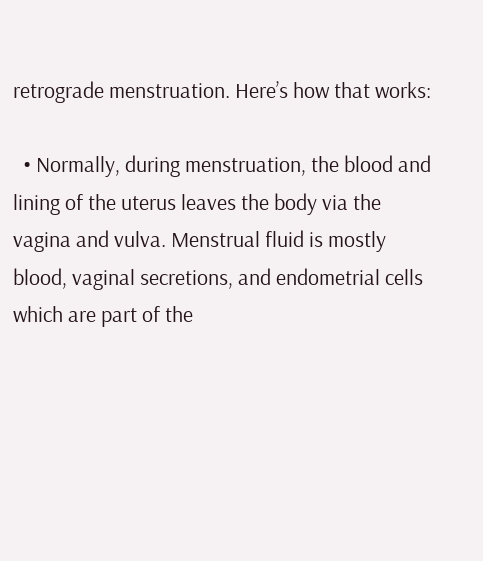retrograde menstruation. Here’s how that works:

  • Normally, during menstruation, the blood and lining of the uterus leaves the body via the vagina and vulva. Menstrual fluid is mostly blood, vaginal secretions, and endometrial cells which are part of the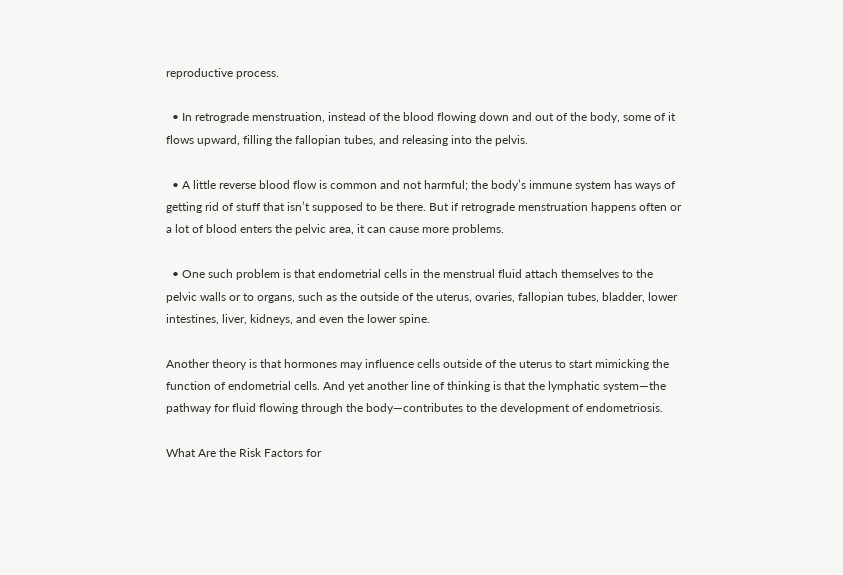reproductive process.

  • In retrograde menstruation, instead of the blood flowing down and out of the body, some of it flows upward, filling the fallopian tubes, and releasing into the pelvis.

  • A little reverse blood flow is common and not harmful; the body’s immune system has ways of getting rid of stuff that isn’t supposed to be there. But if retrograde menstruation happens often or a lot of blood enters the pelvic area, it can cause more problems.

  • One such problem is that endometrial cells in the menstrual fluid attach themselves to the pelvic walls or to organs, such as the outside of the uterus, ovaries, fallopian tubes, bladder, lower intestines, liver, kidneys, and even the lower spine.

Another theory is that hormones may influence cells outside of the uterus to start mimicking the function of endometrial cells. And yet another line of thinking is that the lymphatic system—the pathway for fluid flowing through the body—contributes to the development of endometriosis.

What Are the Risk Factors for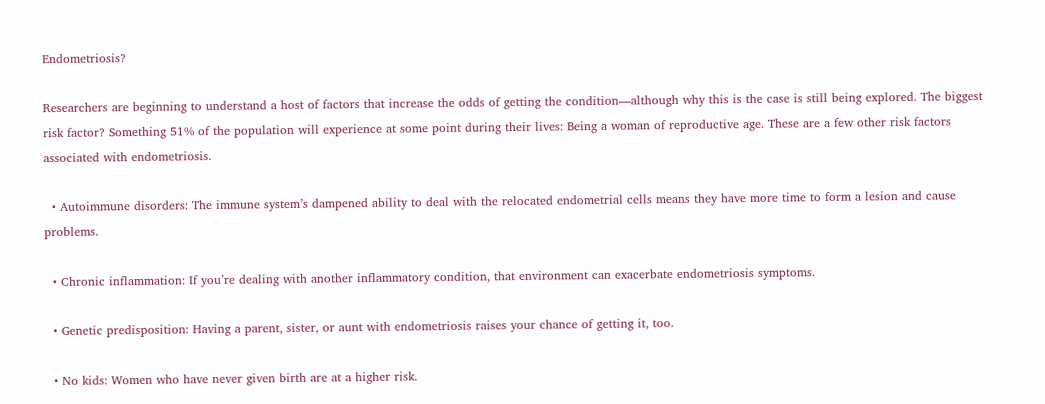Endometriosis?

Researchers are beginning to understand a host of factors that increase the odds of getting the condition—although why this is the case is still being explored. The biggest risk factor? Something 51% of the population will experience at some point during their lives: Being a woman of reproductive age. These are a few other risk factors associated with endometriosis.

  • Autoimmune disorders: The immune system’s dampened ability to deal with the relocated endometrial cells means they have more time to form a lesion and cause problems.

  • Chronic inflammation: If you’re dealing with another inflammatory condition, that environment can exacerbate endometriosis symptoms.

  • Genetic predisposition: Having a parent, sister, or aunt with endometriosis raises your chance of getting it, too.

  • No kids: Women who have never given birth are at a higher risk.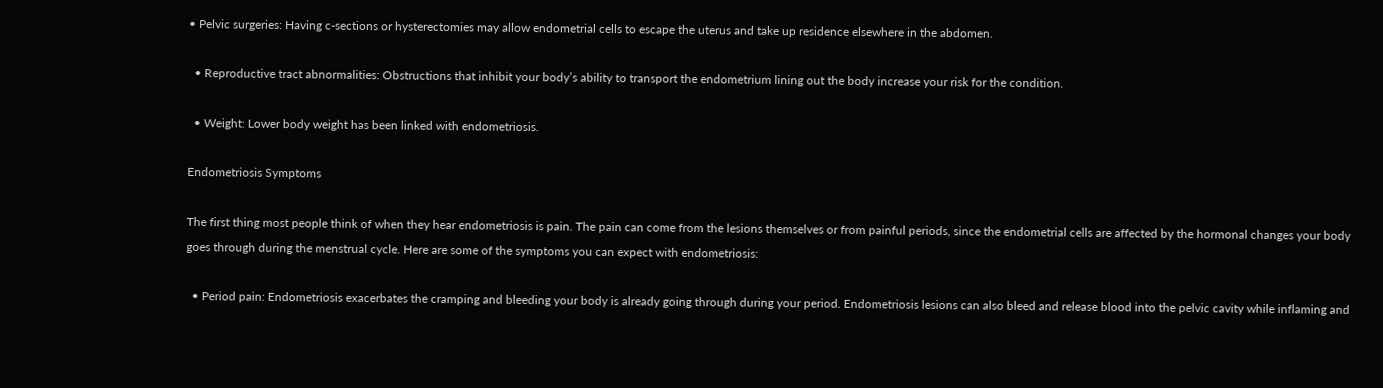• Pelvic surgeries: Having c-sections or hysterectomies may allow endometrial cells to escape the uterus and take up residence elsewhere in the abdomen.

  • Reproductive tract abnormalities: Obstructions that inhibit your body’s ability to transport the endometrium lining out the body increase your risk for the condition.

  • Weight: Lower body weight has been linked with endometriosis.

Endometriosis Symptoms

The first thing most people think of when they hear endometriosis is pain. The pain can come from the lesions themselves or from painful periods, since the endometrial cells are affected by the hormonal changes your body goes through during the menstrual cycle. Here are some of the symptoms you can expect with endometriosis:

  • Period pain: Endometriosis exacerbates the cramping and bleeding your body is already going through during your period. Endometriosis lesions can also bleed and release blood into the pelvic cavity while inflaming and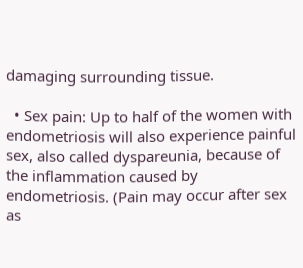damaging surrounding tissue.

  • Sex pain: Up to half of the women with endometriosis will also experience painful sex, also called dyspareunia, because of the inflammation caused by endometriosis. (Pain may occur after sex as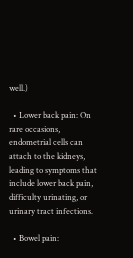well.)

  • Lower back pain: On rare occasions, endometrial cells can attach to the kidneys, leading to symptoms that include lower back pain, difficulty urinating, or urinary tract infections.

  • Bowel pain: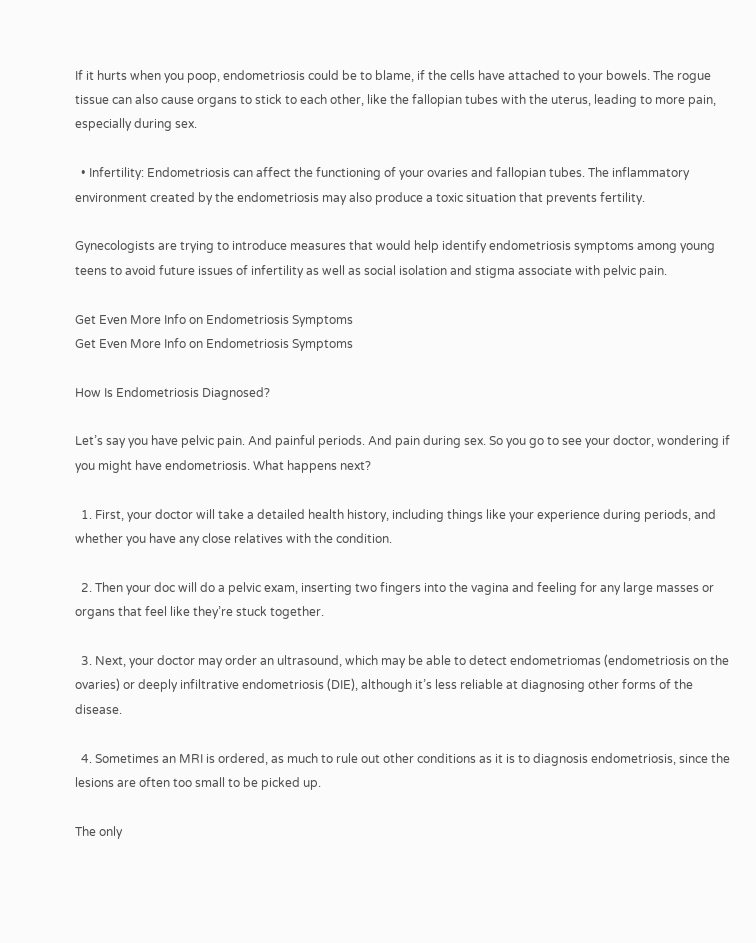If it hurts when you poop, endometriosis could be to blame, if the cells have attached to your bowels. The rogue tissue can also cause organs to stick to each other, like the fallopian tubes with the uterus, leading to more pain, especially during sex.

  • Infertility: Endometriosis can affect the functioning of your ovaries and fallopian tubes. The inflammatory environment created by the endometriosis may also produce a toxic situation that prevents fertility.

Gynecologists are trying to introduce measures that would help identify endometriosis symptoms among young teens to avoid future issues of infertility as well as social isolation and stigma associate with pelvic pain.

Get Even More Info on Endometriosis Symptoms
Get Even More Info on Endometriosis Symptoms

How Is Endometriosis Diagnosed?

Let’s say you have pelvic pain. And painful periods. And pain during sex. So you go to see your doctor, wondering if you might have endometriosis. What happens next?

  1. First, your doctor will take a detailed health history, including things like your experience during periods, and whether you have any close relatives with the condition.

  2. Then your doc will do a pelvic exam, inserting two fingers into the vagina and feeling for any large masses or organs that feel like they’re stuck together.

  3. Next, your doctor may order an ultrasound, which may be able to detect endometriomas (endometriosis on the ovaries) or deeply infiltrative endometriosis (DIE), although it’s less reliable at diagnosing other forms of the disease.

  4. Sometimes an MRI is ordered, as much to rule out other conditions as it is to diagnosis endometriosis, since the lesions are often too small to be picked up.

The only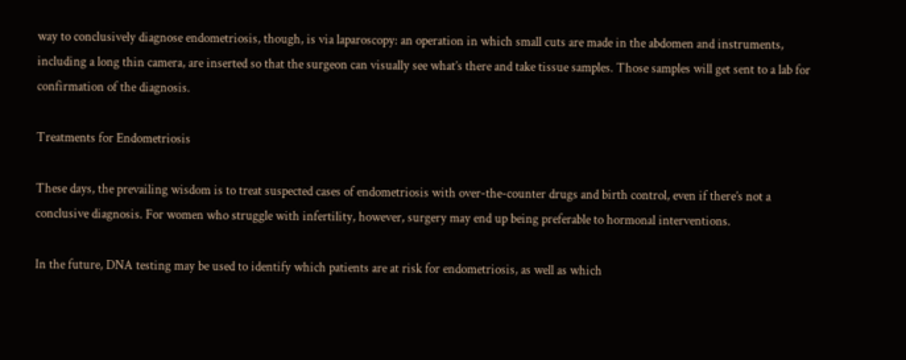way to conclusively diagnose endometriosis, though, is via laparoscopy: an operation in which small cuts are made in the abdomen and instruments, including a long thin camera, are inserted so that the surgeon can visually see what’s there and take tissue samples. Those samples will get sent to a lab for confirmation of the diagnosis.

Treatments for Endometriosis

These days, the prevailing wisdom is to treat suspected cases of endometriosis with over-the-counter drugs and birth control, even if there’s not a conclusive diagnosis. For women who struggle with infertility, however, surgery may end up being preferable to hormonal interventions.

In the future, DNA testing may be used to identify which patients are at risk for endometriosis, as well as which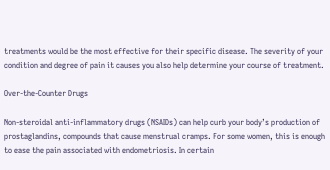treatments would be the most effective for their specific disease. The severity of your condition and degree of pain it causes you also help determine your course of treatment.

Over-the-Counter Drugs

Non-steroidal anti-inflammatory drugs (NSAIDs) can help curb your body’s production of prostaglandins, compounds that cause menstrual cramps. For some women, this is enough to ease the pain associated with endometriosis. In certain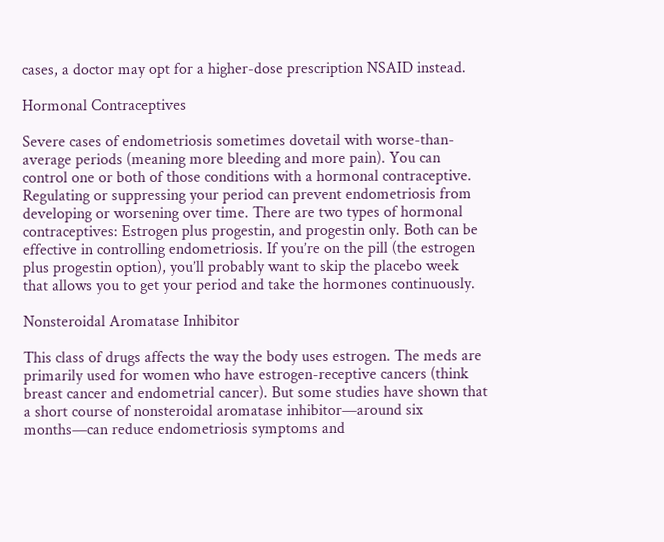cases, a doctor may opt for a higher-dose prescription NSAID instead.

Hormonal Contraceptives

Severe cases of endometriosis sometimes dovetail with worse-than-average periods (meaning more bleeding and more pain). You can control one or both of those conditions with a hormonal contraceptive. Regulating or suppressing your period can prevent endometriosis from developing or worsening over time. There are two types of hormonal contraceptives: Estrogen plus progestin, and progestin only. Both can be effective in controlling endometriosis. If you’re on the pill (the estrogen plus progestin option), you’ll probably want to skip the placebo week that allows you to get your period and take the hormones continuously.

Nonsteroidal Aromatase Inhibitor

This class of drugs affects the way the body uses estrogen. The meds are primarily used for women who have estrogen-receptive cancers (think breast cancer and endometrial cancer). But some studies have shown that a short course of nonsteroidal aromatase inhibitor—around six months—can reduce endometriosis symptoms and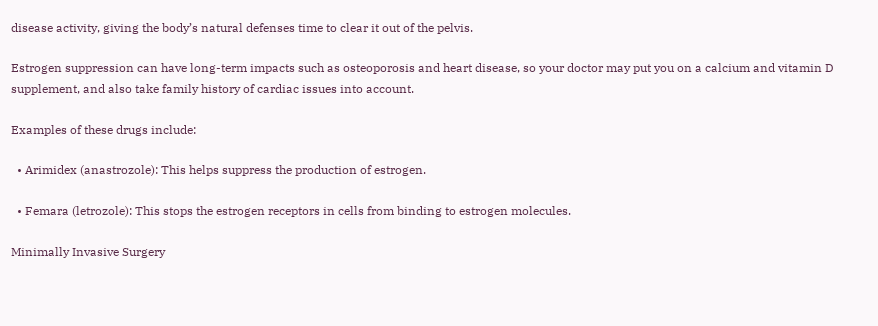disease activity, giving the body’s natural defenses time to clear it out of the pelvis.

Estrogen suppression can have long-term impacts such as osteoporosis and heart disease, so your doctor may put you on a calcium and vitamin D supplement, and also take family history of cardiac issues into account.

Examples of these drugs include:

  • Arimidex (anastrozole): This helps suppress the production of estrogen.

  • Femara (letrozole): This stops the estrogen receptors in cells from binding to estrogen molecules.

Minimally Invasive Surgery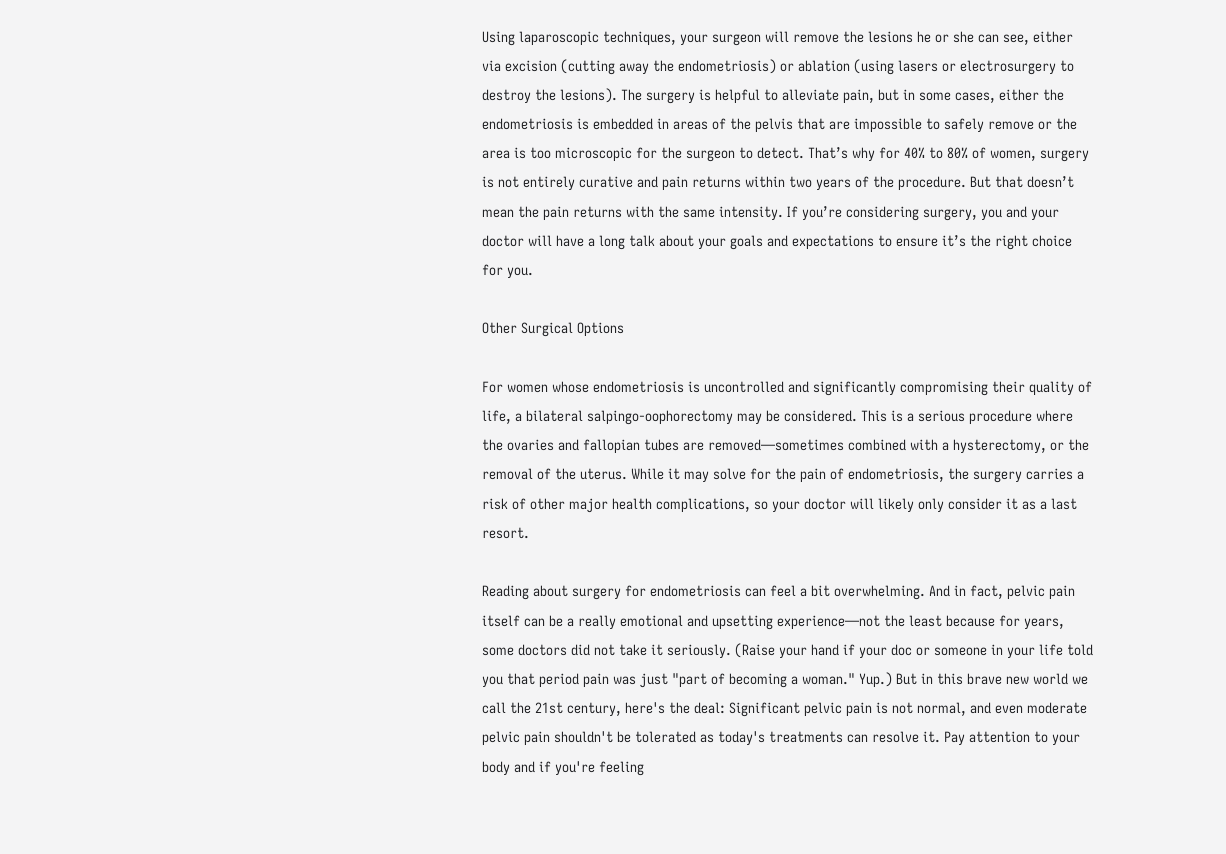Using laparoscopic techniques, your surgeon will remove the lesions he or she can see, either via excision (cutting away the endometriosis) or ablation (using lasers or electrosurgery to destroy the lesions). The surgery is helpful to alleviate pain, but in some cases, either the endometriosis is embedded in areas of the pelvis that are impossible to safely remove or the area is too microscopic for the surgeon to detect. That’s why for 40% to 80% of women, surgery is not entirely curative and pain returns within two years of the procedure. But that doesn’t mean the pain returns with the same intensity. If you’re considering surgery, you and your doctor will have a long talk about your goals and expectations to ensure it’s the right choice for you.

Other Surgical Options

For women whose endometriosis is uncontrolled and significantly compromising their quality of life, a bilateral salpingo-oophorectomy may be considered. This is a serious procedure where the ovaries and fallopian tubes are removed—sometimes combined with a hysterectomy, or the removal of the uterus. While it may solve for the pain of endometriosis, the surgery carries a risk of other major health complications, so your doctor will likely only consider it as a last resort.

Reading about surgery for endometriosis can feel a bit overwhelming. And in fact, pelvic pain itself can be a really emotional and upsetting experience—not the least because for years, some doctors did not take it seriously. (Raise your hand if your doc or someone in your life told you that period pain was just "part of becoming a woman." Yup.) But in this brave new world we call the 21st century, here's the deal: Significant pelvic pain is not normal, and even moderate pelvic pain shouldn't be tolerated as today's treatments can resolve it. Pay attention to your body and if you're feeling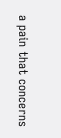a pain that concerns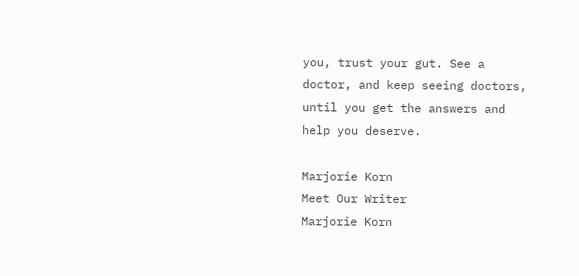you, trust your gut. See a doctor, and keep seeing doctors, until you get the answers and help you deserve.

Marjorie Korn
Meet Our Writer
Marjorie Korn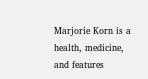Marjorie Korn is a health, medicine, and features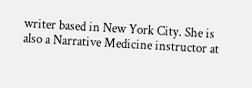writer based in New York City. She is also a Narrative Medicine instructor at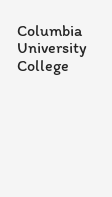Columbia University College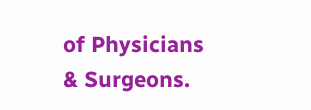of Physicians & Surgeons.